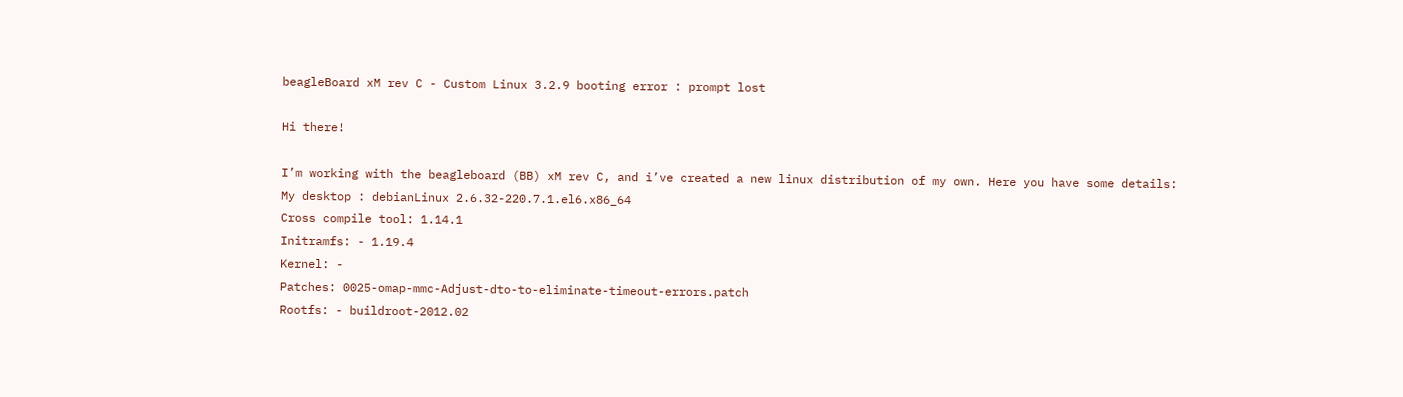beagleBoard xM rev C - Custom Linux 3.2.9 booting error : prompt lost

Hi there!

I’m working with the beagleboard (BB) xM rev C, and i’ve created a new linux distribution of my own. Here you have some details:
My desktop : debianLinux 2.6.32-220.7.1.el6.x86_64
Cross compile tool: 1.14.1
Initramfs: - 1.19.4
Kernel: -
Patches: 0025-omap-mmc-Adjust-dto-to-eliminate-timeout-errors.patch
Rootfs: - buildroot-2012.02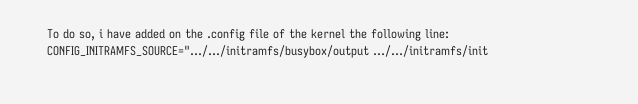To do so, i have added on the .config file of the kernel the following line:
CONFIG_INITRAMFS_SOURCE="…/…/initramfs/busybox/output …/…/initramfs/init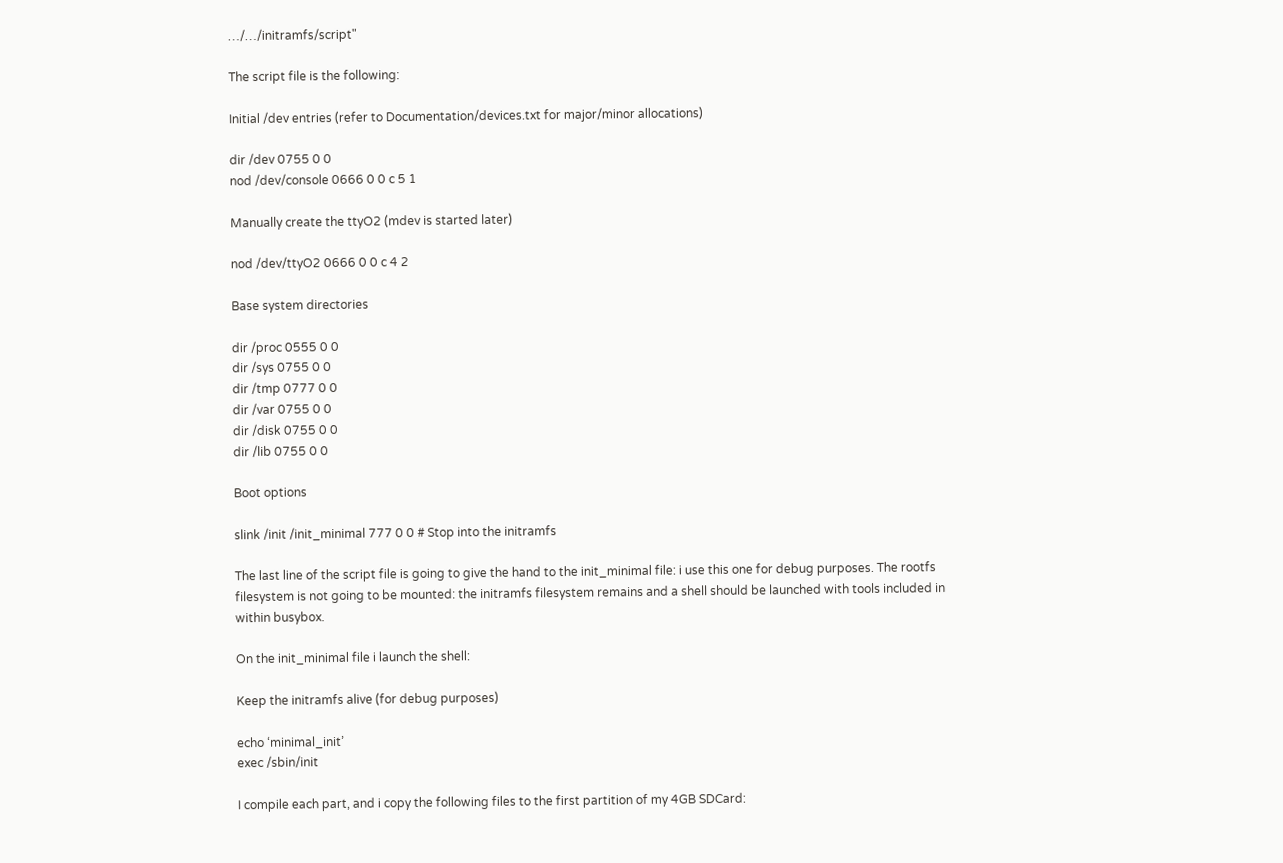…/…/initramfs/script"

The script file is the following:

Initial /dev entries (refer to Documentation/devices.txt for major/minor allocations)

dir /dev 0755 0 0
nod /dev/console 0666 0 0 c 5 1

Manually create the ttyO2 (mdev is started later)

nod /dev/ttyO2 0666 0 0 c 4 2

Base system directories

dir /proc 0555 0 0
dir /sys 0755 0 0
dir /tmp 0777 0 0
dir /var 0755 0 0
dir /disk 0755 0 0
dir /lib 0755 0 0

Boot options

slink /init /init_minimal 777 0 0 # Stop into the initramfs

The last line of the script file is going to give the hand to the init_minimal file: i use this one for debug purposes. The rootfs filesystem is not going to be mounted: the initramfs filesystem remains and a shell should be launched with tools included in within busybox.

On the init_minimal file i launch the shell:

Keep the initramfs alive (for debug purposes)

echo ‘minimal_init’
exec /sbin/init

I compile each part, and i copy the following files to the first partition of my 4GB SDCard: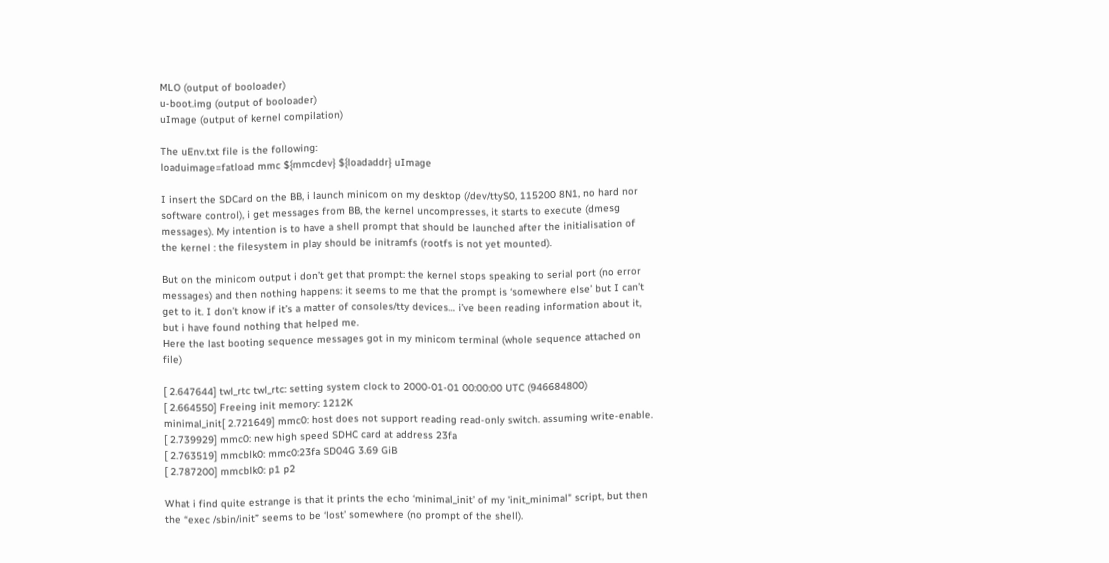MLO (output of booloader)
u-boot.img (output of booloader)
uImage (output of kernel compilation)

The uEnv.txt file is the following:
loaduimage=fatload mmc ${mmcdev} ${loadaddr} uImage

I insert the SDCard on the BB, i launch minicom on my desktop (/dev/ttyS0, 115200 8N1, no hard nor software control), i get messages from BB, the kernel uncompresses, it starts to execute (dmesg messages). My intention is to have a shell prompt that should be launched after the initialisation of the kernel : the filesystem in play should be initramfs (rootfs is not yet mounted).

But on the minicom output i don’t get that prompt: the kernel stops speaking to serial port (no error messages) and then nothing happens: it seems to me that the prompt is ‘somewhere else’ but I can’t get to it. I don’t know if it’s a matter of consoles/tty devices… i’ve been reading information about it, but i have found nothing that helped me.
Here the last booting sequence messages got in my minicom terminal (whole sequence attached on file)

[ 2.647644] twl_rtc twl_rtc: setting system clock to 2000-01-01 00:00:00 UTC (946684800)
[ 2.664550] Freeing init memory: 1212K
minimal_init[ 2.721649] mmc0: host does not support reading read-only switch. assuming write-enable.
[ 2.739929] mmc0: new high speed SDHC card at address 23fa
[ 2.763519] mmcblk0: mmc0:23fa SD04G 3.69 GiB
[ 2.787200] mmcblk0: p1 p2

What i find quite estrange is that it prints the echo ‘minimal_init’ of my 'init_minimal" script, but then the “exec /sbin/init” seems to be ‘lost’ somewhere (no prompt of the shell).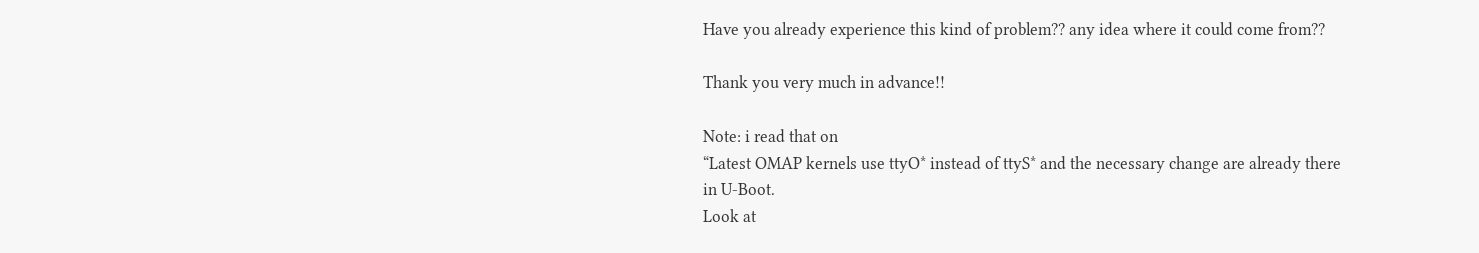Have you already experience this kind of problem?? any idea where it could come from??

Thank you very much in advance!!

Note: i read that on
“Latest OMAP kernels use ttyO* instead of ttyS* and the necessary change are already there in U-Boot.
Look at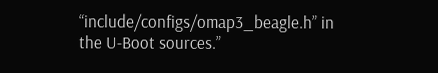“include/configs/omap3_beagle.h” in the U-Boot sources.”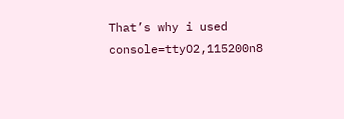That’s why i used console=ttyO2,115200n8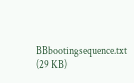BBbootingsequence.txt (29 KB)